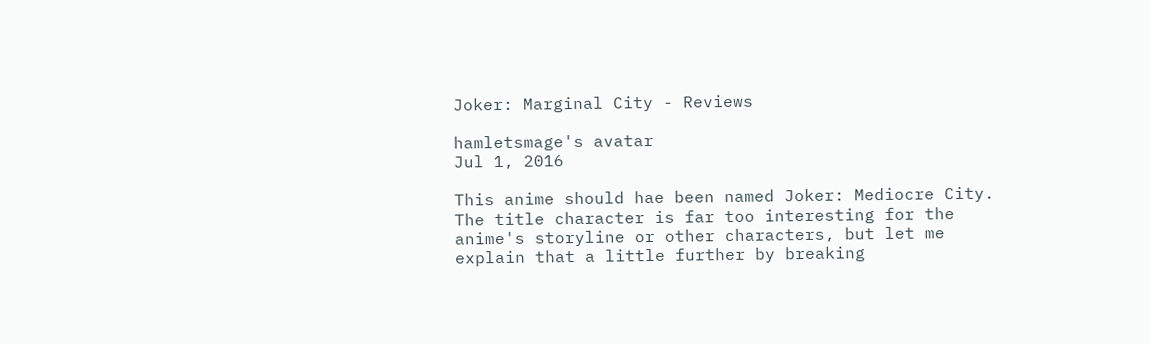Joker: Marginal City - Reviews

hamletsmage's avatar
Jul 1, 2016

This anime should hae been named Joker: Mediocre City. The title character is far too interesting for the anime's storyline or other characters, but let me explain that a little further by breaking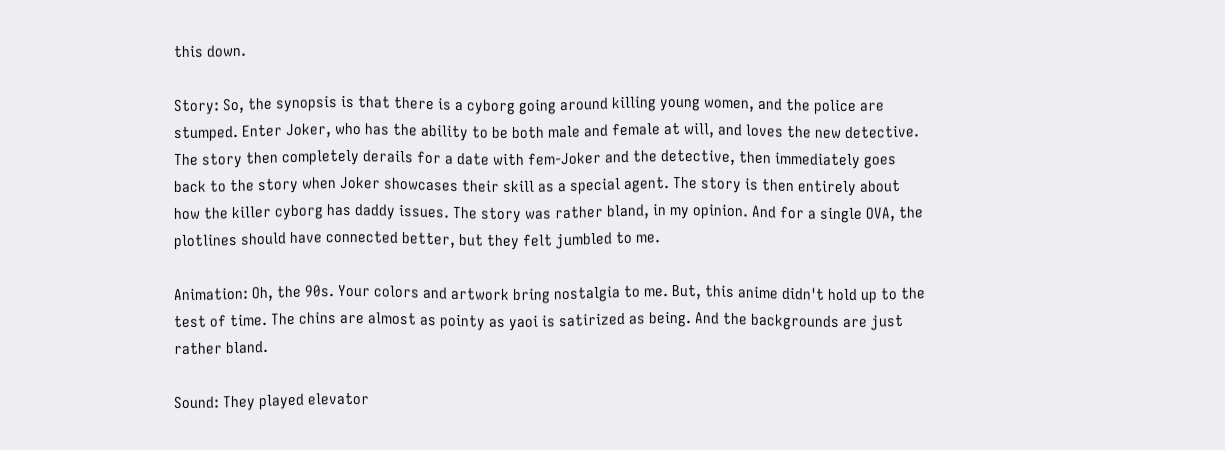this down.

Story: So, the synopsis is that there is a cyborg going around killing young women, and the police are stumped. Enter Joker, who has the ability to be both male and female at will, and loves the new detective. The story then completely derails for a date with fem-Joker and the detective, then immediately goes back to the story when Joker showcases their skill as a special agent. The story is then entirely about how the killer cyborg has daddy issues. The story was rather bland, in my opinion. And for a single OVA, the plotlines should have connected better, but they felt jumbled to me.

Animation: Oh, the 90s. Your colors and artwork bring nostalgia to me. But, this anime didn't hold up to the test of time. The chins are almost as pointy as yaoi is satirized as being. And the backgrounds are just rather bland.

Sound: They played elevator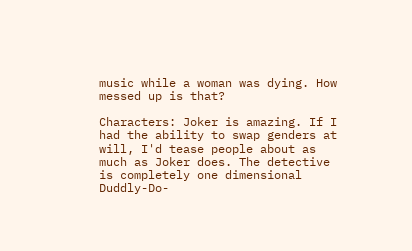music while a woman was dying. How messed up is that?

Characters: Joker is amazing. If I had the ability to swap genders at will, I'd tease people about as much as Joker does. The detective is completely one dimensional Duddly-Do-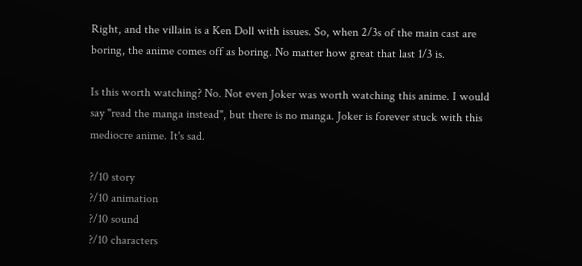Right, and the villain is a Ken Doll with issues. So, when 2/3s of the main cast are boring, the anime comes off as boring. No matter how great that last 1/3 is.

Is this worth watching? No. Not even Joker was worth watching this anime. I would say "read the manga instead", but there is no manga. Joker is forever stuck with this mediocre anime. It's sad.

?/10 story
?/10 animation
?/10 sound
?/10 characters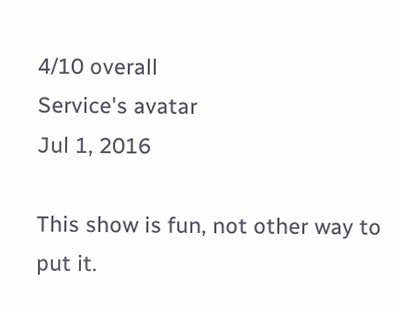4/10 overall
Service's avatar
Jul 1, 2016

This show is fun, not other way to put it.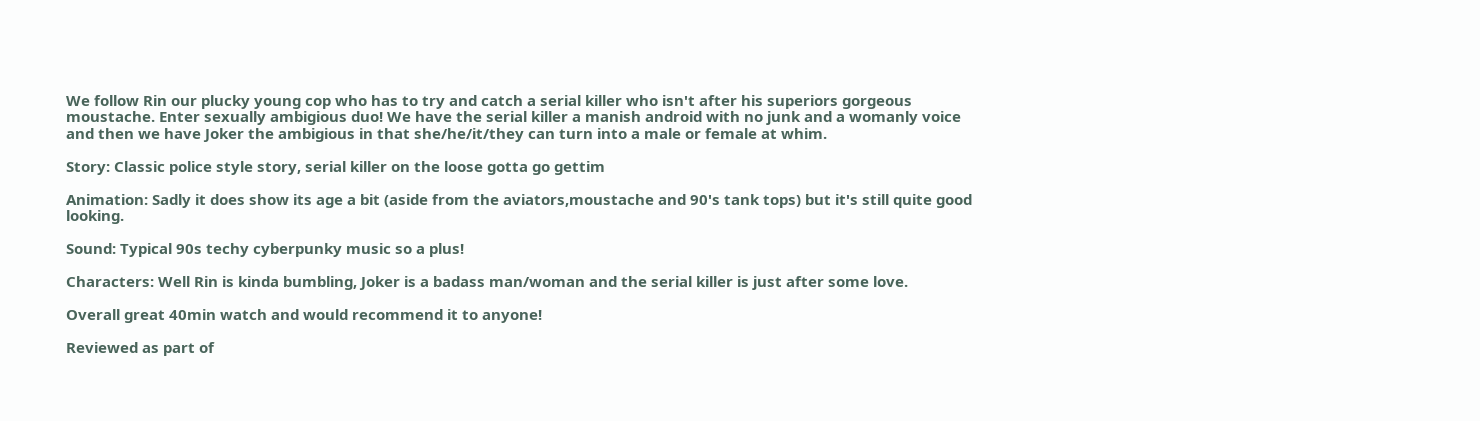We follow Rin our plucky young cop who has to try and catch a serial killer who isn't after his superiors gorgeous moustache. Enter sexually ambigious duo! We have the serial killer a manish android with no junk and a womanly voice and then we have Joker the ambigious in that she/he/it/they can turn into a male or female at whim.

Story: Classic police style story, serial killer on the loose gotta go gettim

Animation: Sadly it does show its age a bit (aside from the aviators,moustache and 90's tank tops) but it's still quite good looking.

Sound: Typical 90s techy cyberpunky music so a plus!

Characters: Well Rin is kinda bumbling, Joker is a badass man/woman and the serial killer is just after some love.

Overall great 40min watch and would recommend it to anyone!

Reviewed as part of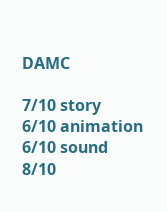DAMC

7/10 story
6/10 animation
6/10 sound
8/10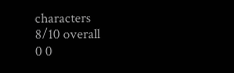characters
8/10 overall
0 0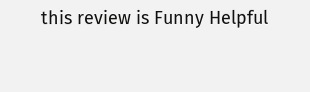this review is Funny Helpful